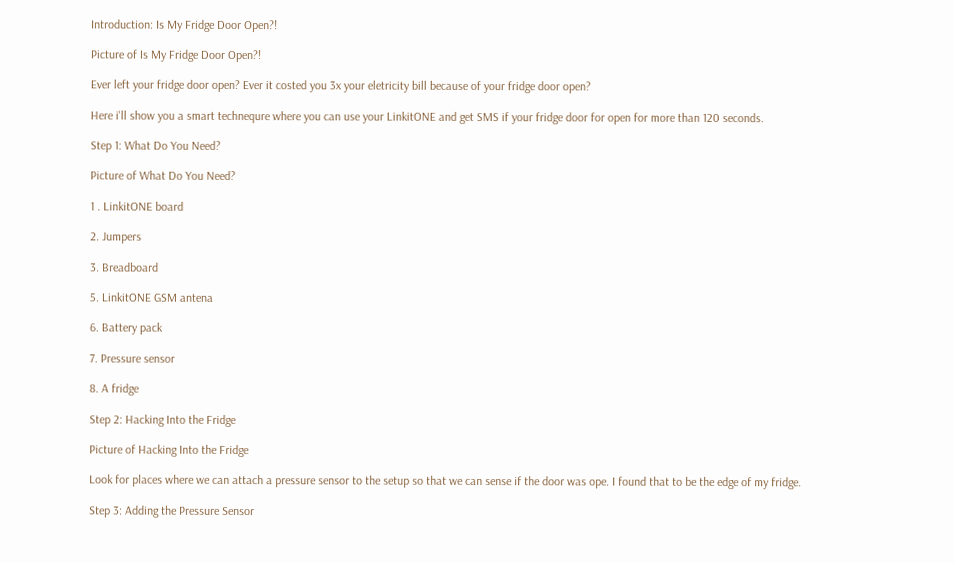Introduction: Is My Fridge Door Open?!

Picture of Is My Fridge Door Open?!

Ever left your fridge door open? Ever it costed you 3x your eletricity bill because of your fridge door open?

Here i'll show you a smart technequre where you can use your LinkitONE and get SMS if your fridge door for open for more than 120 seconds.

Step 1: What Do You Need?

Picture of What Do You Need?

1 . LinkitONE board

2. Jumpers

3. Breadboard

5. LinkitONE GSM antena

6. Battery pack

7. Pressure sensor

8. A fridge

Step 2: Hacking Into the Fridge

Picture of Hacking Into the Fridge

Look for places where we can attach a pressure sensor to the setup so that we can sense if the door was ope. I found that to be the edge of my fridge.

Step 3: Adding the Pressure Sensor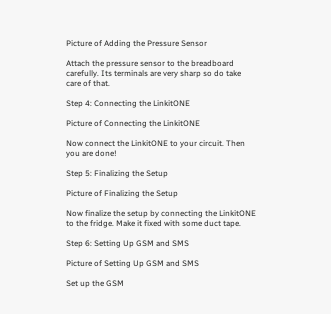Picture of Adding the Pressure Sensor

Attach the pressure sensor to the breadboard carefully. Its terminals are very sharp so do take care of that.

Step 4: Connecting the LinkitONE

Picture of Connecting the LinkitONE

Now connect the LinkitONE to your circuit. Then you are done!

Step 5: Finalizing the Setup

Picture of Finalizing the Setup

Now finalize the setup by connecting the LinkitONE to the fridge. Make it fixed with some duct tape.

Step 6: Setting Up GSM and SMS

Picture of Setting Up GSM and SMS

Set up the GSM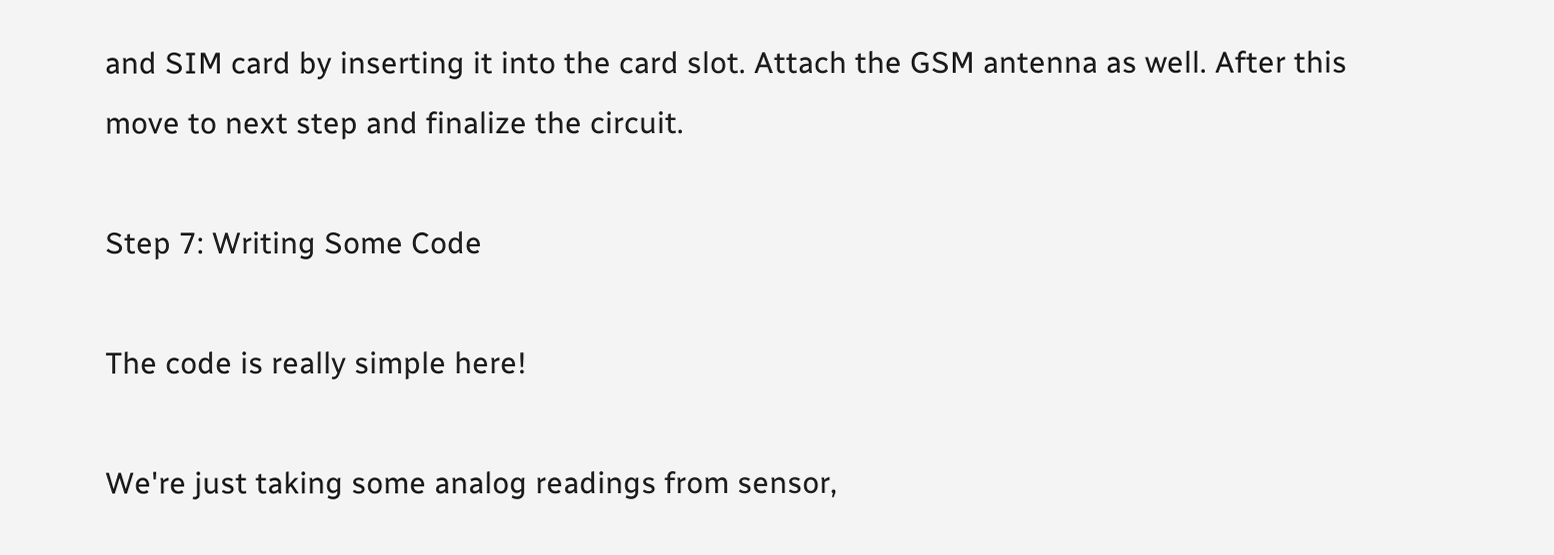and SIM card by inserting it into the card slot. Attach the GSM antenna as well. After this move to next step and finalize the circuit.

Step 7: Writing Some Code

The code is really simple here!

We're just taking some analog readings from sensor,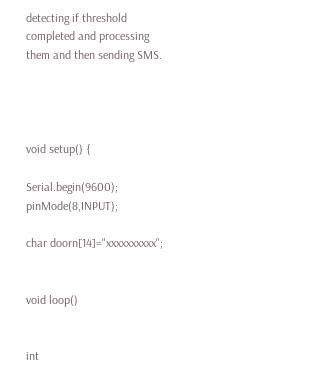detecting if threshold completed and processing them and then sending SMS.




void setup() {

Serial.begin(9600); pinMode(8,INPUT);

char doorn[14]="xxxxxxxxxx";


void loop()


int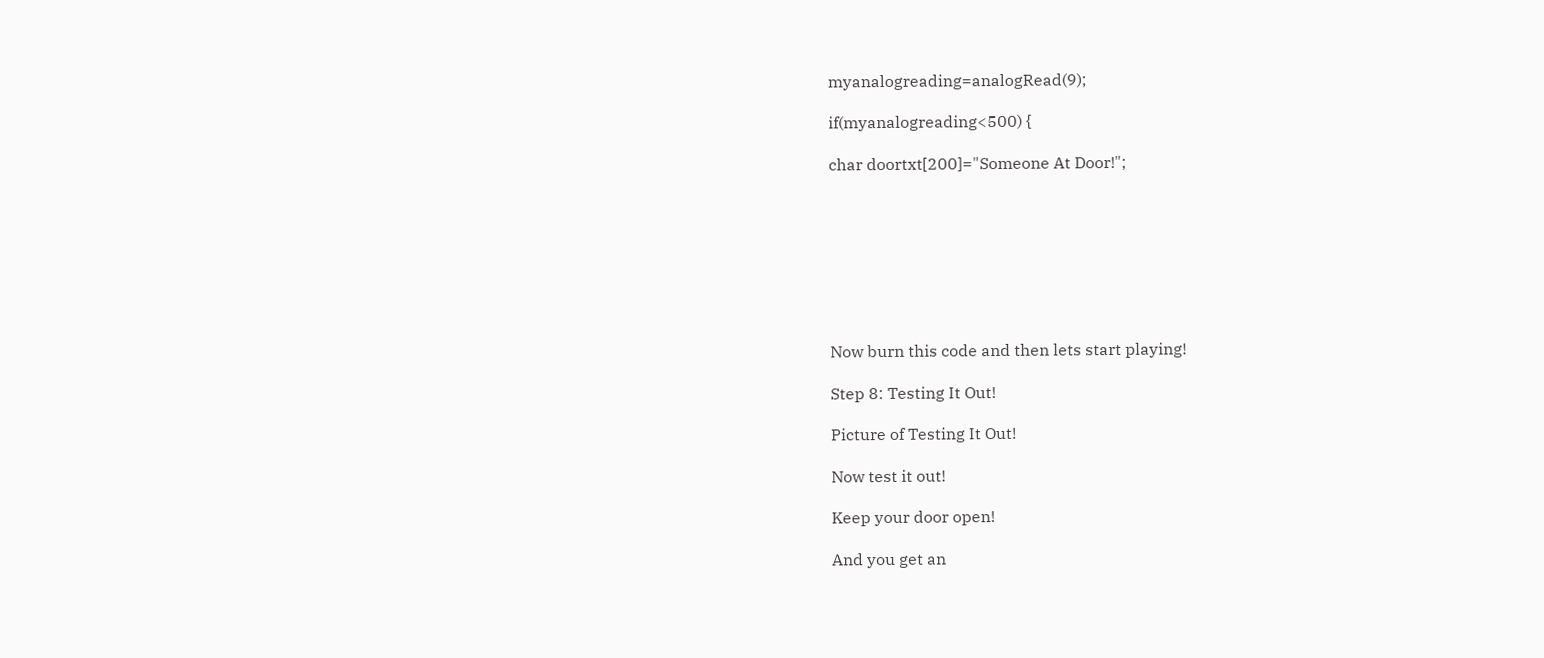myanalogreading=analogRead(9);

if(myanalogreading<500) {

char doortxt[200]="Someone At Door!";








Now burn this code and then lets start playing!

Step 8: Testing It Out!

Picture of Testing It Out!

Now test it out!

Keep your door open!

And you get an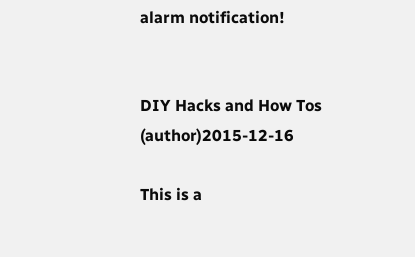alarm notification!


DIY Hacks and How Tos (author)2015-12-16

This is a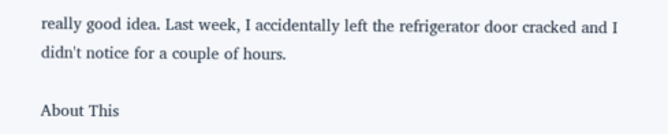really good idea. Last week, I accidentally left the refrigerator door cracked and I didn't notice for a couple of hours.

About This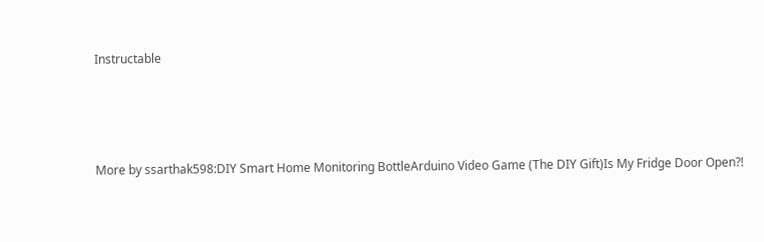Instructable




More by ssarthak598:DIY Smart Home Monitoring BottleArduino Video Game (The DIY Gift)Is My Fridge Door Open?!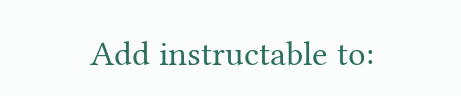Add instructable to: